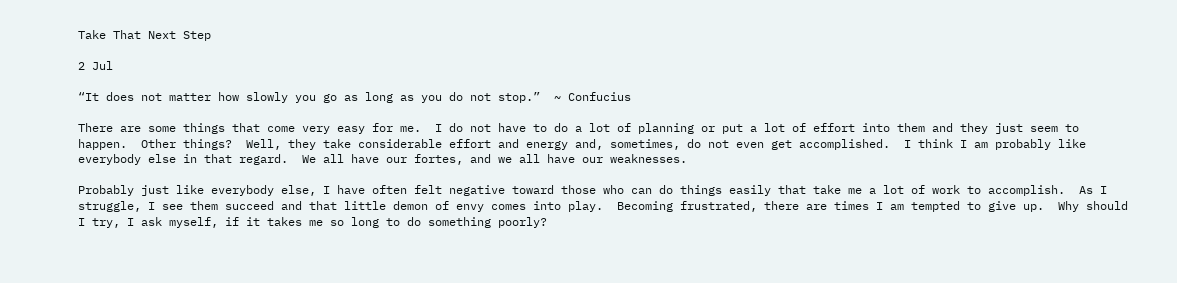Take That Next Step

2 Jul

“It does not matter how slowly you go as long as you do not stop.”  ~ Confucius

There are some things that come very easy for me.  I do not have to do a lot of planning or put a lot of effort into them and they just seem to happen.  Other things?  Well, they take considerable effort and energy and, sometimes, do not even get accomplished.  I think I am probably like everybody else in that regard.  We all have our fortes, and we all have our weaknesses.

Probably just like everybody else, I have often felt negative toward those who can do things easily that take me a lot of work to accomplish.  As I struggle, I see them succeed and that little demon of envy comes into play.  Becoming frustrated, there are times I am tempted to give up.  Why should I try, I ask myself, if it takes me so long to do something poorly?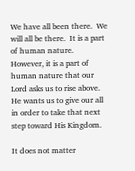We have all been there.  We will all be there.  It is a part of human nature.  However, it is a part of human nature that our Lord asks us to rise above.  He wants us to give our all in order to take that next step toward His Kingdom.

It does not matter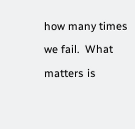how many times we fail.  What matters is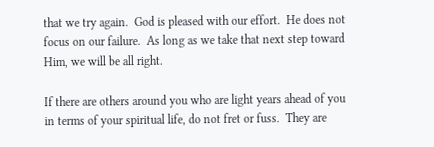that we try again.  God is pleased with our effort.  He does not focus on our failure.  As long as we take that next step toward Him, we will be all right.

If there are others around you who are light years ahead of you in terms of your spiritual life, do not fret or fuss.  They are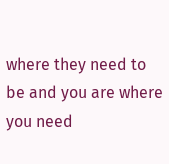where they need to be and you are where you need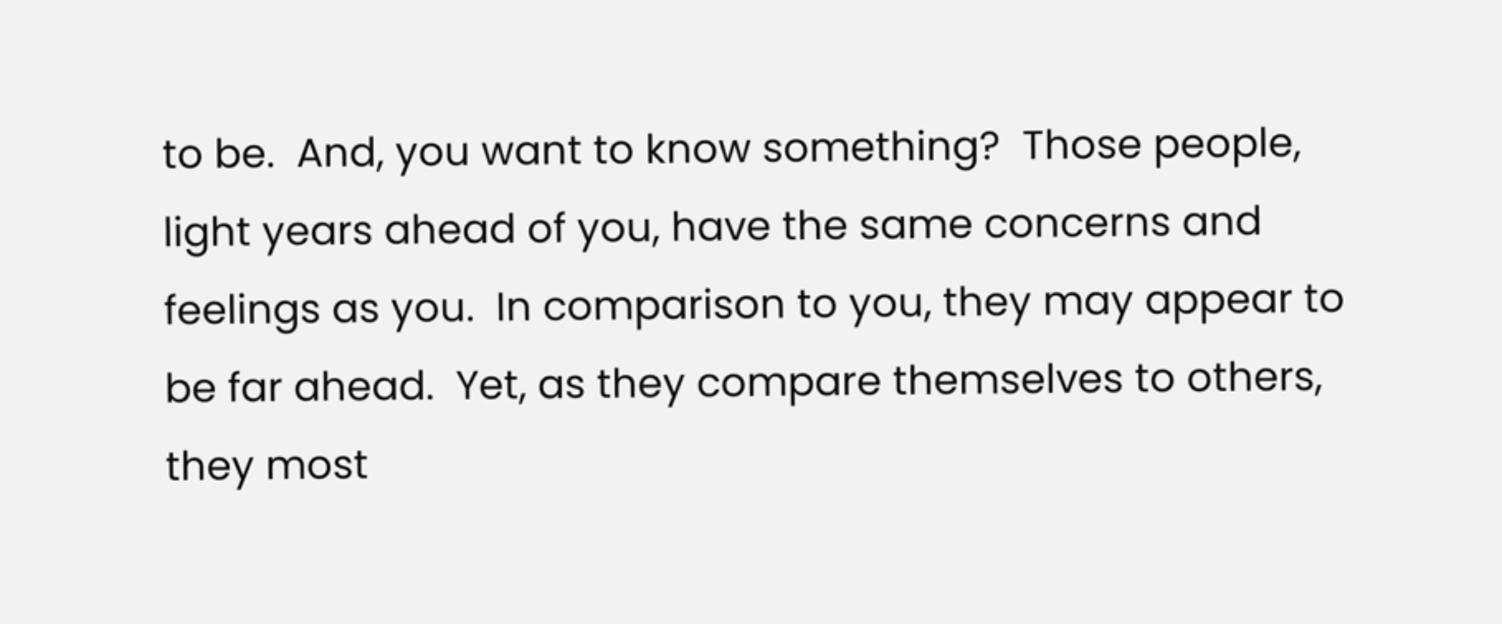to be.  And, you want to know something?  Those people, light years ahead of you, have the same concerns and feelings as you.  In comparison to you, they may appear to be far ahead.  Yet, as they compare themselves to others, they most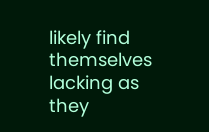likely find themselves lacking as they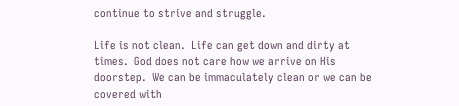continue to strive and struggle.

Life is not clean.  Life can get down and dirty at times.  God does not care how we arrive on His doorstep.  We can be immaculately clean or we can be covered with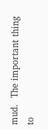mud.  The important thing to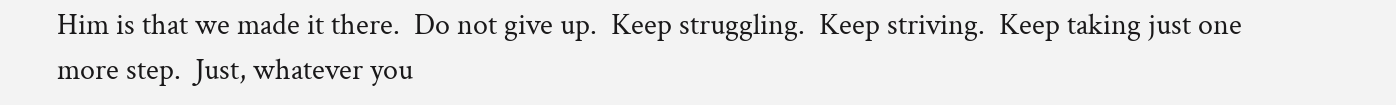Him is that we made it there.  Do not give up.  Keep struggling.  Keep striving.  Keep taking just one more step.  Just, whatever you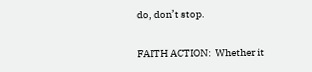do, don’t stop.

FAITH ACTION:  Whether it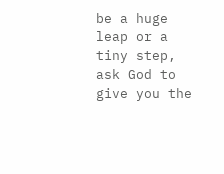be a huge leap or a tiny step, ask God to give you the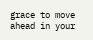grace to move ahead in your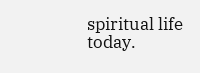spiritual life today.